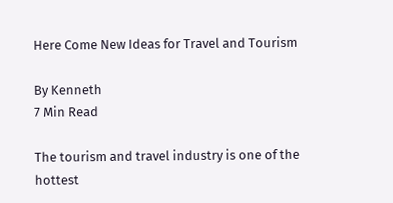Here Come New Ideas for Travel and Tourism

By Kenneth
7 Min Read

The tourism and travel industry is one of the hottest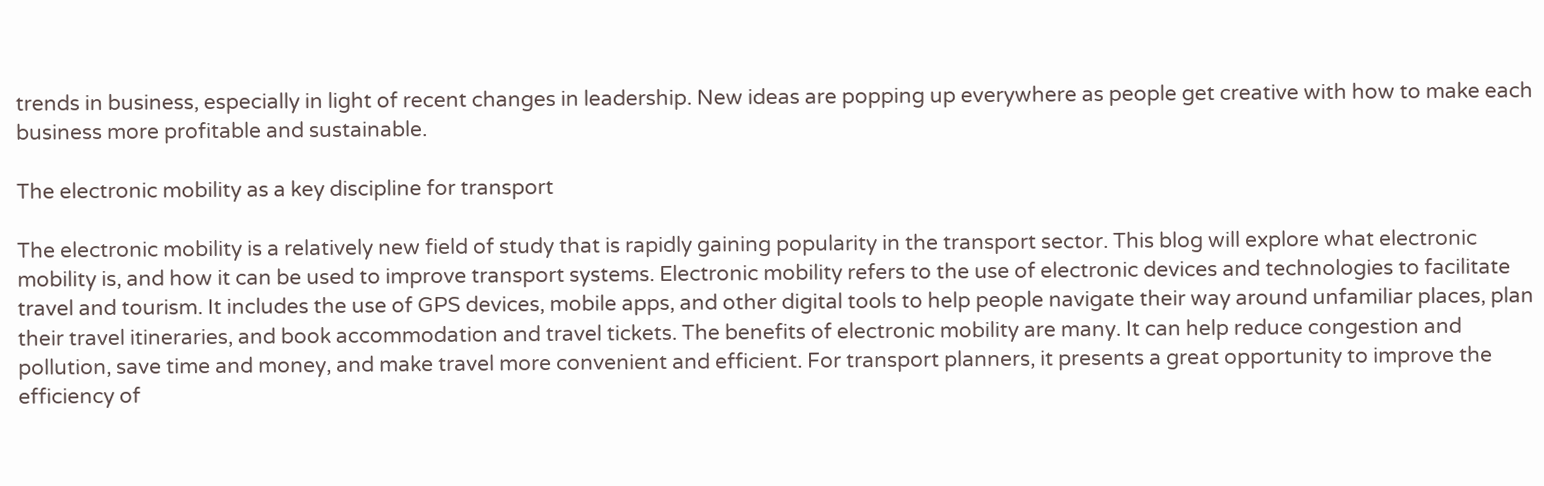trends in business, especially in light of recent changes in leadership. New ideas are popping up everywhere as people get creative with how to make each business more profitable and sustainable.

The electronic mobility as a key discipline for transport

The electronic mobility is a relatively new field of study that is rapidly gaining popularity in the transport sector. This blog will explore what electronic mobility is, and how it can be used to improve transport systems. Electronic mobility refers to the use of electronic devices and technologies to facilitate travel and tourism. It includes the use of GPS devices, mobile apps, and other digital tools to help people navigate their way around unfamiliar places, plan their travel itineraries, and book accommodation and travel tickets. The benefits of electronic mobility are many. It can help reduce congestion and pollution, save time and money, and make travel more convenient and efficient. For transport planners, it presents a great opportunity to improve the efficiency of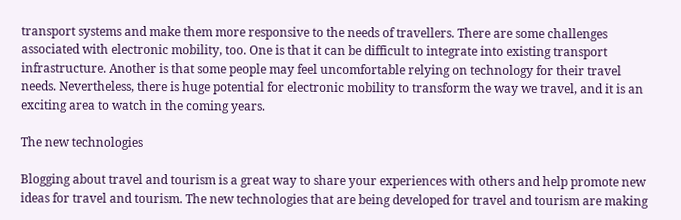transport systems and make them more responsive to the needs of travellers. There are some challenges associated with electronic mobility, too. One is that it can be difficult to integrate into existing transport infrastructure. Another is that some people may feel uncomfortable relying on technology for their travel needs. Nevertheless, there is huge potential for electronic mobility to transform the way we travel, and it is an exciting area to watch in the coming years.

The new technologies

Blogging about travel and tourism is a great way to share your experiences with others and help promote new ideas for travel and tourism. The new technologies that are being developed for travel and tourism are making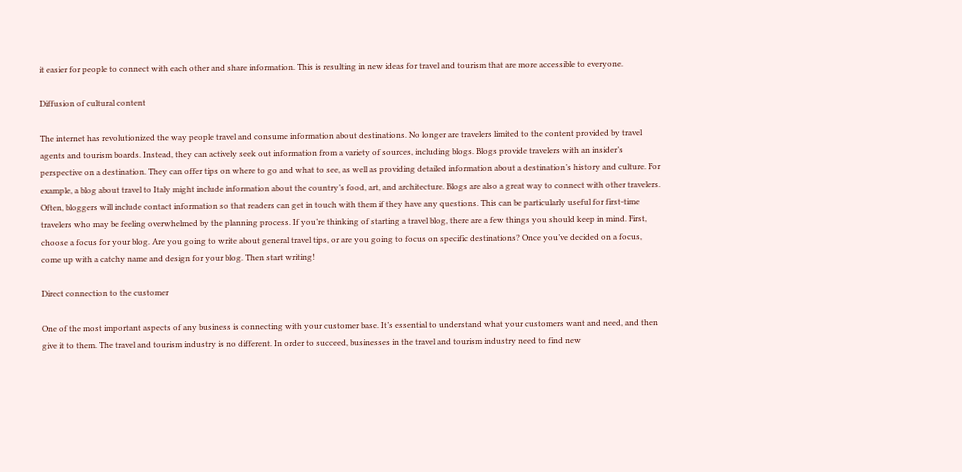it easier for people to connect with each other and share information. This is resulting in new ideas for travel and tourism that are more accessible to everyone.

Diffusion of cultural content

The internet has revolutionized the way people travel and consume information about destinations. No longer are travelers limited to the content provided by travel agents and tourism boards. Instead, they can actively seek out information from a variety of sources, including blogs. Blogs provide travelers with an insider’s perspective on a destination. They can offer tips on where to go and what to see, as well as providing detailed information about a destination’s history and culture. For example, a blog about travel to Italy might include information about the country’s food, art, and architecture. Blogs are also a great way to connect with other travelers. Often, bloggers will include contact information so that readers can get in touch with them if they have any questions. This can be particularly useful for first-time travelers who may be feeling overwhelmed by the planning process. If you’re thinking of starting a travel blog, there are a few things you should keep in mind. First, choose a focus for your blog. Are you going to write about general travel tips, or are you going to focus on specific destinations? Once you’ve decided on a focus, come up with a catchy name and design for your blog. Then start writing!

Direct connection to the customer

One of the most important aspects of any business is connecting with your customer base. It’s essential to understand what your customers want and need, and then give it to them. The travel and tourism industry is no different. In order to succeed, businesses in the travel and tourism industry need to find new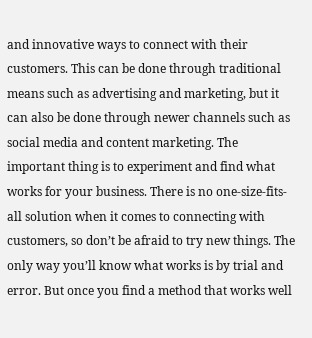and innovative ways to connect with their customers. This can be done through traditional means such as advertising and marketing, but it can also be done through newer channels such as social media and content marketing. The important thing is to experiment and find what works for your business. There is no one-size-fits-all solution when it comes to connecting with customers, so don’t be afraid to try new things. The only way you’ll know what works is by trial and error. But once you find a method that works well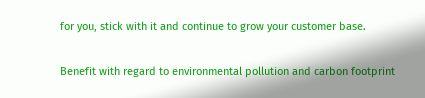for you, stick with it and continue to grow your customer base.

Benefit with regard to environmental pollution and carbon footprint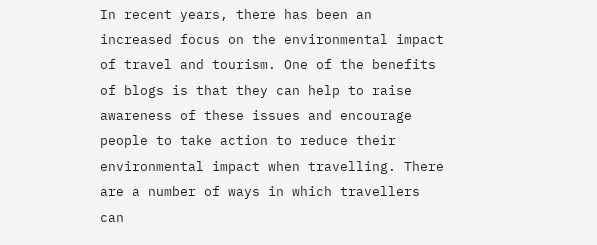In recent years, there has been an increased focus on the environmental impact of travel and tourism. One of the benefits of blogs is that they can help to raise awareness of these issues and encourage people to take action to reduce their environmental impact when travelling. There are a number of ways in which travellers can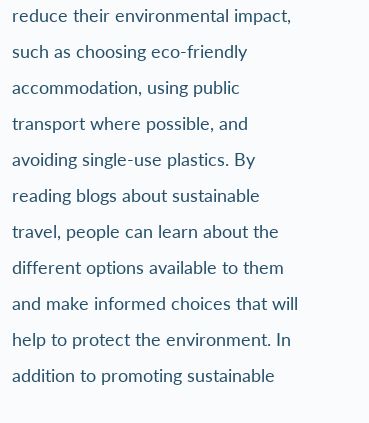reduce their environmental impact, such as choosing eco-friendly accommodation, using public transport where possible, and avoiding single-use plastics. By reading blogs about sustainable travel, people can learn about the different options available to them and make informed choices that will help to protect the environment. In addition to promoting sustainable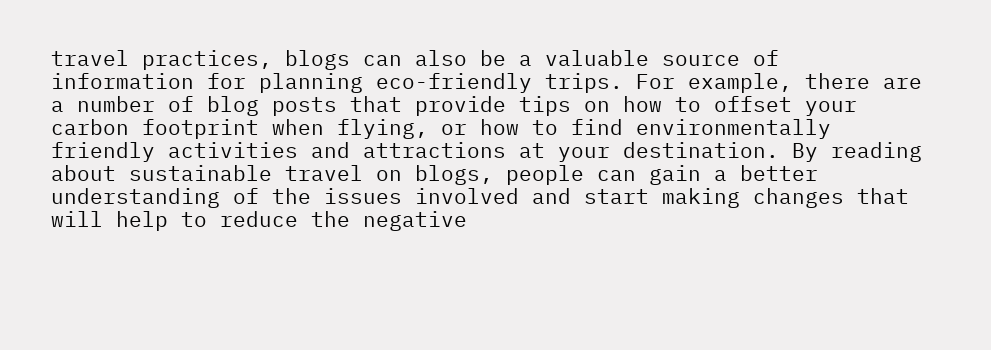travel practices, blogs can also be a valuable source of information for planning eco-friendly trips. For example, there are a number of blog posts that provide tips on how to offset your carbon footprint when flying, or how to find environmentally friendly activities and attractions at your destination. By reading about sustainable travel on blogs, people can gain a better understanding of the issues involved and start making changes that will help to reduce the negative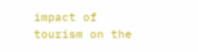impact of tourism on the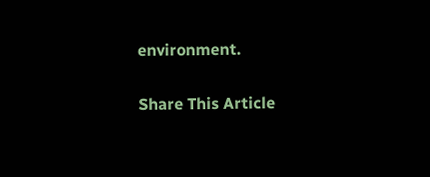environment.

Share This Article